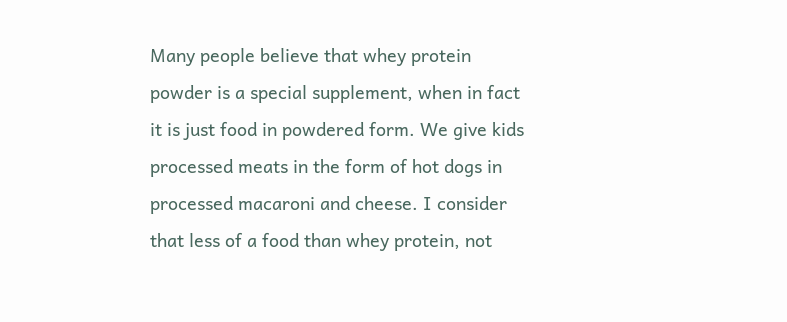Many people believe that whey protein powder is a special supplement, when in fact it is just food in powdered form. We give kids processed meats in the form of hot dogs in processed macaroni and cheese. I consider that less of a food than whey protein, not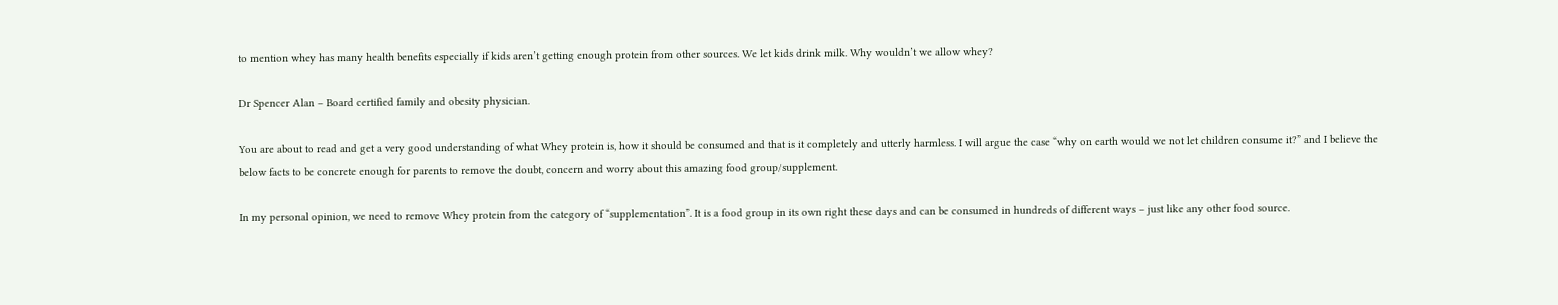to mention whey has many health benefits especially if kids aren’t getting enough protein from other sources. We let kids drink milk. Why wouldn’t we allow whey?

Dr Spencer Alan – Board certified family and obesity physician.

You are about to read and get a very good understanding of what Whey protein is, how it should be consumed and that is it completely and utterly harmless. I will argue the case “why on earth would we not let children consume it?” and I believe the below facts to be concrete enough for parents to remove the doubt, concern and worry about this amazing food group/supplement.

In my personal opinion, we need to remove Whey protein from the category of “supplementation”. It is a food group in its own right these days and can be consumed in hundreds of different ways – just like any other food source.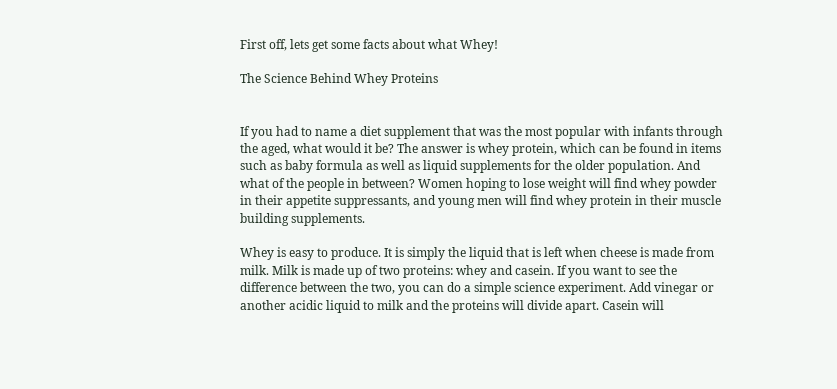First off, lets get some facts about what Whey!

The Science Behind Whey Proteins


If you had to name a diet supplement that was the most popular with infants through the aged, what would it be? The answer is whey protein, which can be found in items such as baby formula as well as liquid supplements for the older population. And what of the people in between? Women hoping to lose weight will find whey powder in their appetite suppressants, and young men will find whey protein in their muscle building supplements.

Whey is easy to produce. It is simply the liquid that is left when cheese is made from milk. Milk is made up of two proteins: whey and casein. If you want to see the difference between the two, you can do a simple science experiment. Add vinegar or another acidic liquid to milk and the proteins will divide apart. Casein will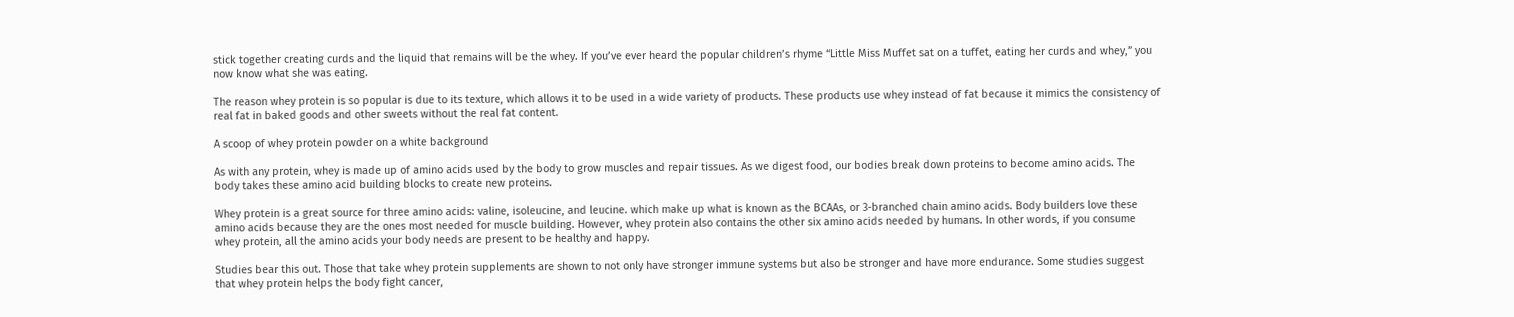stick together creating curds and the liquid that remains will be the whey. If you’ve ever heard the popular children’s rhyme “Little Miss Muffet sat on a tuffet, eating her curds and whey,” you now know what she was eating.

The reason whey protein is so popular is due to its texture, which allows it to be used in a wide variety of products. These products use whey instead of fat because it mimics the consistency of real fat in baked goods and other sweets without the real fat content.

A scoop of whey protein powder on a white background

As with any protein, whey is made up of amino acids used by the body to grow muscles and repair tissues. As we digest food, our bodies break down proteins to become amino acids. The body takes these amino acid building blocks to create new proteins.

Whey protein is a great source for three amino acids: valine, isoleucine, and leucine. which make up what is known as the BCAAs, or 3-branched chain amino acids. Body builders love these amino acids because they are the ones most needed for muscle building. However, whey protein also contains the other six amino acids needed by humans. In other words, if you consume whey protein, all the amino acids your body needs are present to be healthy and happy.

Studies bear this out. Those that take whey protein supplements are shown to not only have stronger immune systems but also be stronger and have more endurance. Some studies suggest that whey protein helps the body fight cancer,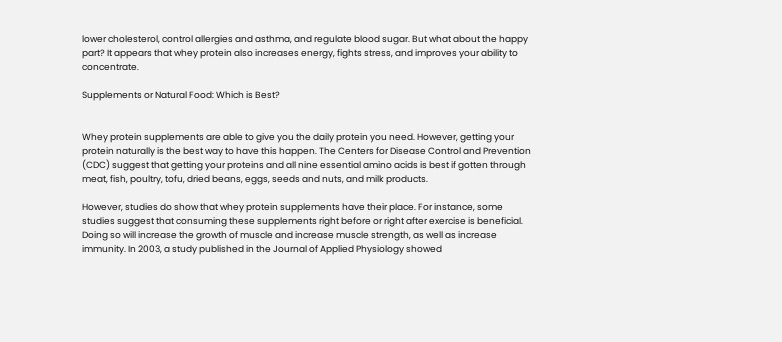lower cholesterol, control allergies and asthma, and regulate blood sugar. But what about the happy part? It appears that whey protein also increases energy, fights stress, and improves your ability to concentrate.

Supplements or Natural Food: Which is Best?


Whey protein supplements are able to give you the daily protein you need. However, getting your protein naturally is the best way to have this happen. The Centers for Disease Control and Prevention (CDC) suggest that getting your proteins and all nine essential amino acids is best if gotten through meat, fish, poultry, tofu, dried beans, eggs, seeds and nuts, and milk products.

However, studies do show that whey protein supplements have their place. For instance, some studies suggest that consuming these supplements right before or right after exercise is beneficial. Doing so will increase the growth of muscle and increase muscle strength, as well as increase immunity. In 2003, a study published in the Journal of Applied Physiology showed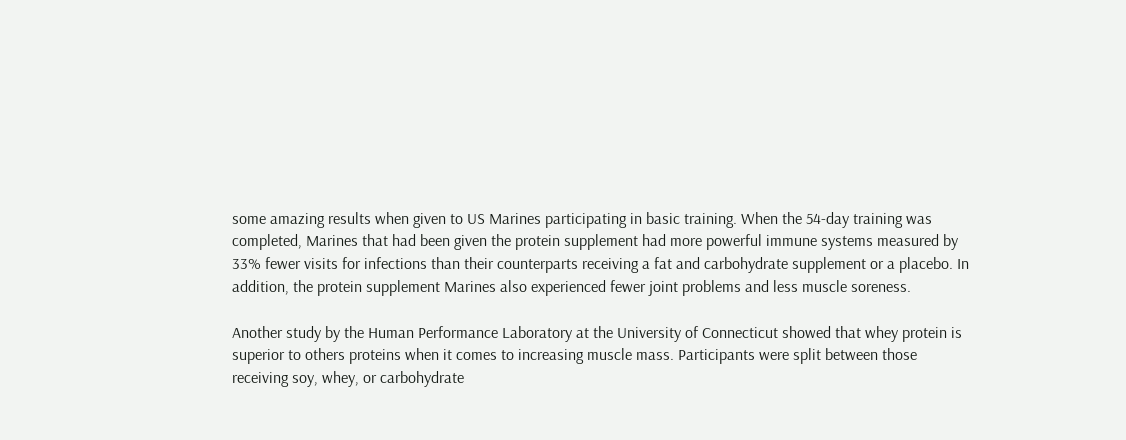some amazing results when given to US Marines participating in basic training. When the 54-day training was completed, Marines that had been given the protein supplement had more powerful immune systems measured by 33% fewer visits for infections than their counterparts receiving a fat and carbohydrate supplement or a placebo. In addition, the protein supplement Marines also experienced fewer joint problems and less muscle soreness.

Another study by the Human Performance Laboratory at the University of Connecticut showed that whey protein is superior to others proteins when it comes to increasing muscle mass. Participants were split between those receiving soy, whey, or carbohydrate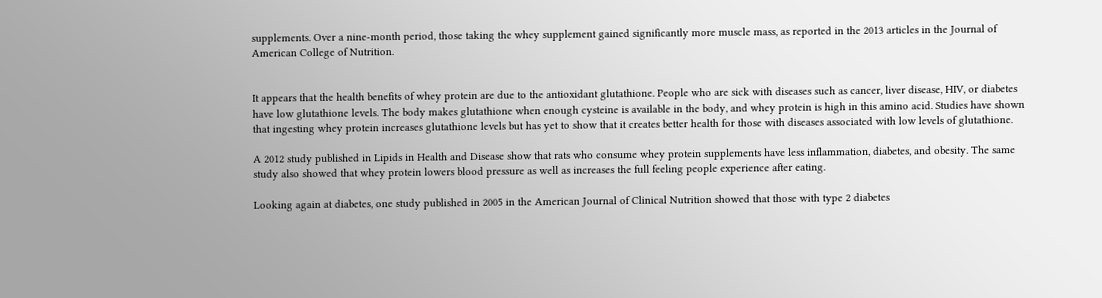supplements. Over a nine-month period, those taking the whey supplement gained significantly more muscle mass, as reported in the 2013 articles in the Journal of American College of Nutrition.


It appears that the health benefits of whey protein are due to the antioxidant glutathione. People who are sick with diseases such as cancer, liver disease, HIV, or diabetes have low glutathione levels. The body makes glutathione when enough cysteine is available in the body, and whey protein is high in this amino acid. Studies have shown that ingesting whey protein increases glutathione levels but has yet to show that it creates better health for those with diseases associated with low levels of glutathione.

A 2012 study published in Lipids in Health and Disease show that rats who consume whey protein supplements have less inflammation, diabetes, and obesity. The same study also showed that whey protein lowers blood pressure as well as increases the full feeling people experience after eating.

Looking again at diabetes, one study published in 2005 in the American Journal of Clinical Nutrition showed that those with type 2 diabetes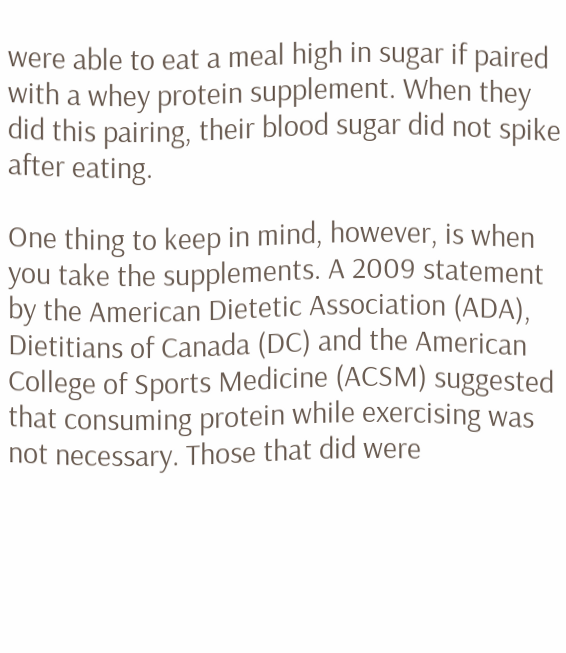were able to eat a meal high in sugar if paired with a whey protein supplement. When they did this pairing, their blood sugar did not spike after eating.

One thing to keep in mind, however, is when you take the supplements. A 2009 statement by the American Dietetic Association (ADA), Dietitians of Canada (DC) and the American College of Sports Medicine (ACSM) suggested that consuming protein while exercising was not necessary. Those that did were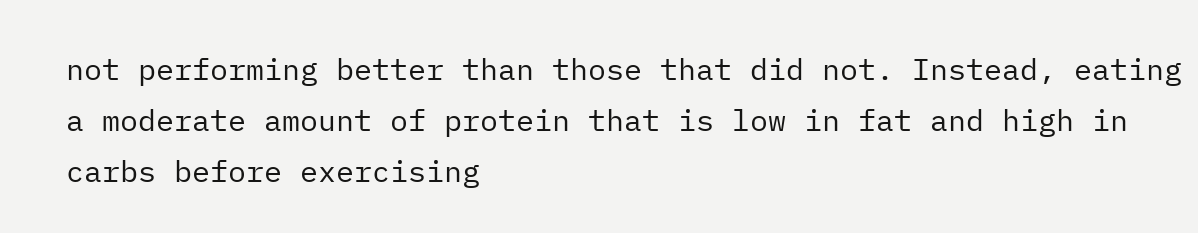not performing better than those that did not. Instead, eating a moderate amount of protein that is low in fat and high in carbs before exercising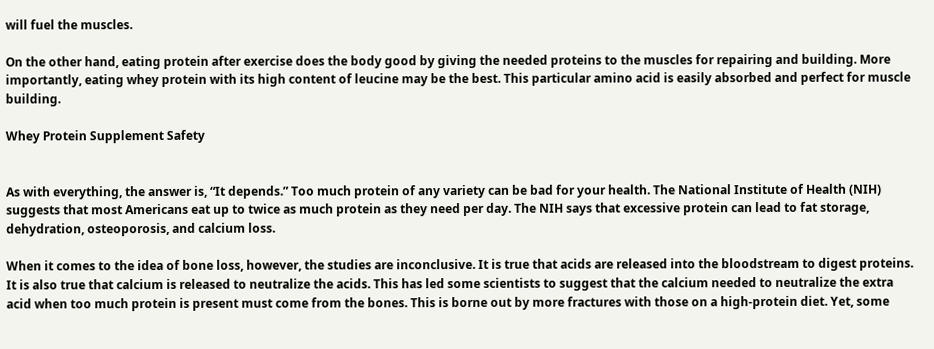will fuel the muscles.

On the other hand, eating protein after exercise does the body good by giving the needed proteins to the muscles for repairing and building. More importantly, eating whey protein with its high content of leucine may be the best. This particular amino acid is easily absorbed and perfect for muscle building.

Whey Protein Supplement Safety


As with everything, the answer is, “It depends.” Too much protein of any variety can be bad for your health. The National Institute of Health (NIH) suggests that most Americans eat up to twice as much protein as they need per day. The NIH says that excessive protein can lead to fat storage, dehydration, osteoporosis, and calcium loss.

When it comes to the idea of bone loss, however, the studies are inconclusive. It is true that acids are released into the bloodstream to digest proteins. It is also true that calcium is released to neutralize the acids. This has led some scientists to suggest that the calcium needed to neutralize the extra acid when too much protein is present must come from the bones. This is borne out by more fractures with those on a high-protein diet. Yet, some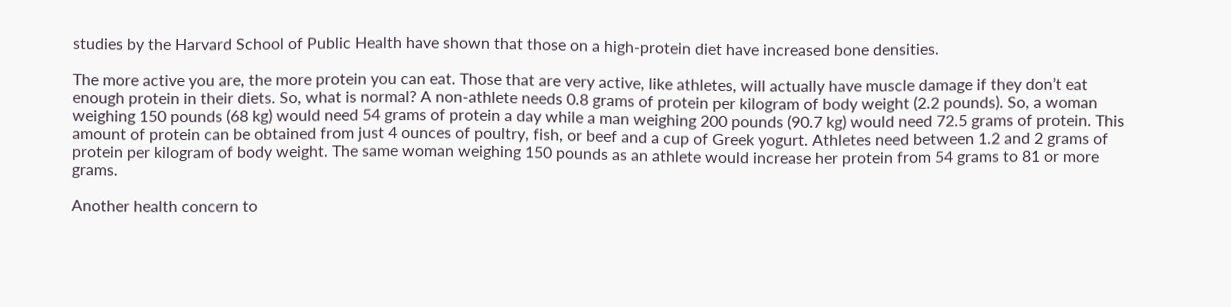studies by the Harvard School of Public Health have shown that those on a high-protein diet have increased bone densities.

The more active you are, the more protein you can eat. Those that are very active, like athletes, will actually have muscle damage if they don’t eat enough protein in their diets. So, what is normal? A non-athlete needs 0.8 grams of protein per kilogram of body weight (2.2 pounds). So, a woman weighing 150 pounds (68 kg) would need 54 grams of protein a day while a man weighing 200 pounds (90.7 kg) would need 72.5 grams of protein. This amount of protein can be obtained from just 4 ounces of poultry, fish, or beef and a cup of Greek yogurt. Athletes need between 1.2 and 2 grams of protein per kilogram of body weight. The same woman weighing 150 pounds as an athlete would increase her protein from 54 grams to 81 or more grams.

Another health concern to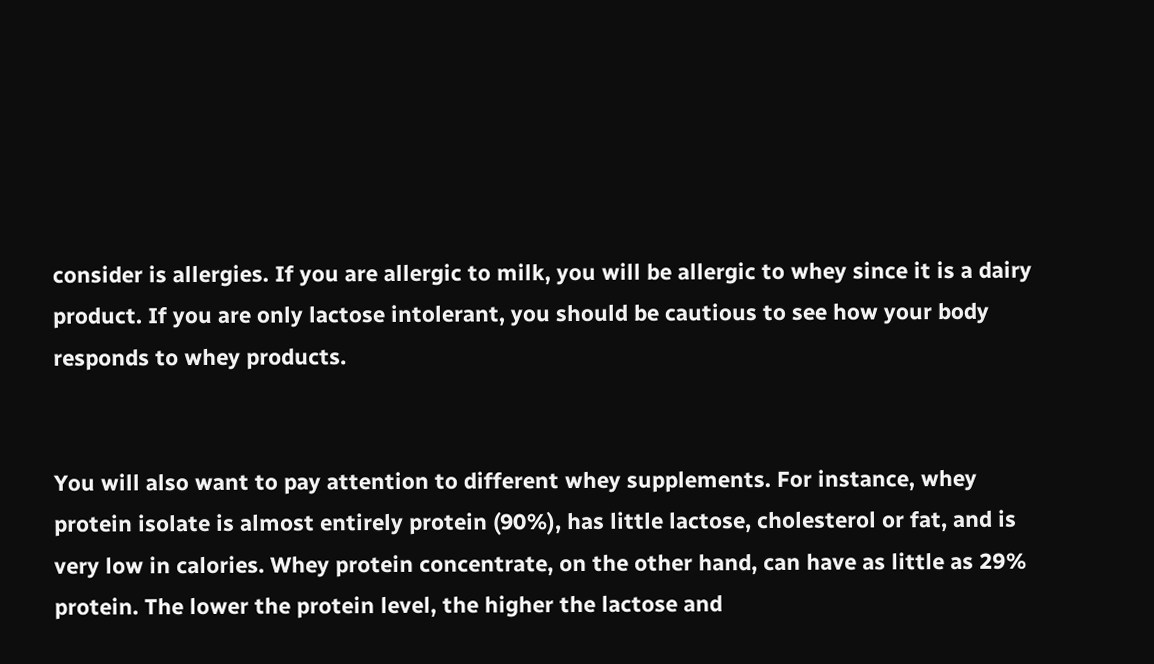consider is allergies. If you are allergic to milk, you will be allergic to whey since it is a dairy product. If you are only lactose intolerant, you should be cautious to see how your body responds to whey products.


You will also want to pay attention to different whey supplements. For instance, whey protein isolate is almost entirely protein (90%), has little lactose, cholesterol or fat, and is very low in calories. Whey protein concentrate, on the other hand, can have as little as 29% protein. The lower the protein level, the higher the lactose and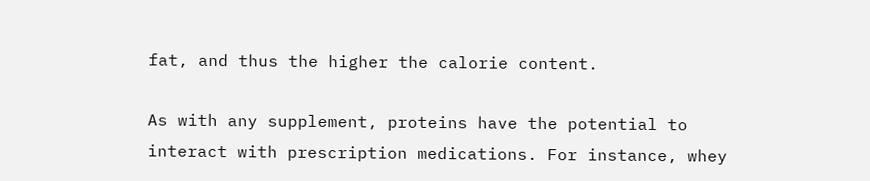fat, and thus the higher the calorie content.

As with any supplement, proteins have the potential to interact with prescription medications. For instance, whey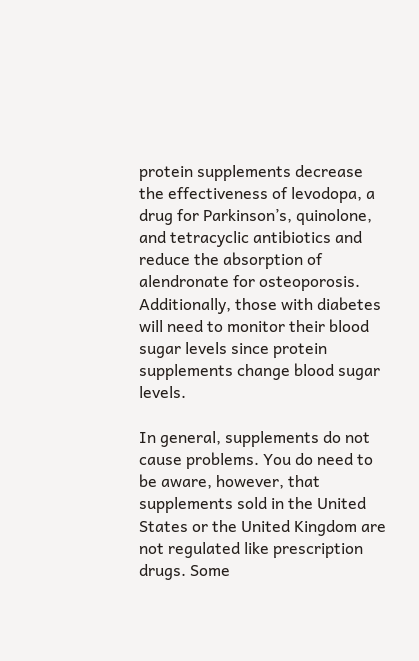protein supplements decrease the effectiveness of levodopa, a drug for Parkinson’s, quinolone, and tetracyclic antibiotics and reduce the absorption of alendronate for osteoporosis. Additionally, those with diabetes will need to monitor their blood sugar levels since protein supplements change blood sugar levels.

In general, supplements do not cause problems. You do need to be aware, however, that supplements sold in the United States or the United Kingdom are not regulated like prescription drugs. Some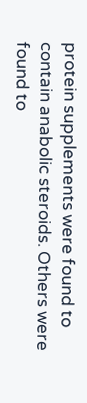protein supplements were found to contain anabolic steroids. Others were found to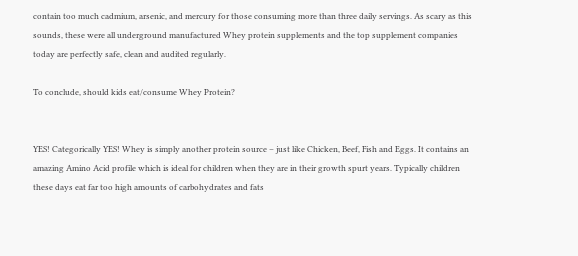contain too much cadmium, arsenic, and mercury for those consuming more than three daily servings. As scary as this sounds, these were all underground manufactured Whey protein supplements and the top supplement companies today are perfectly safe, clean and audited regularly.

To conclude, should kids eat/consume Whey Protein?


YES! Categorically YES! Whey is simply another protein source – just like Chicken, Beef, Fish and Eggs. It contains an amazing Amino Acid profile which is ideal for children when they are in their growth spurt years. Typically children these days eat far too high amounts of carbohydrates and fats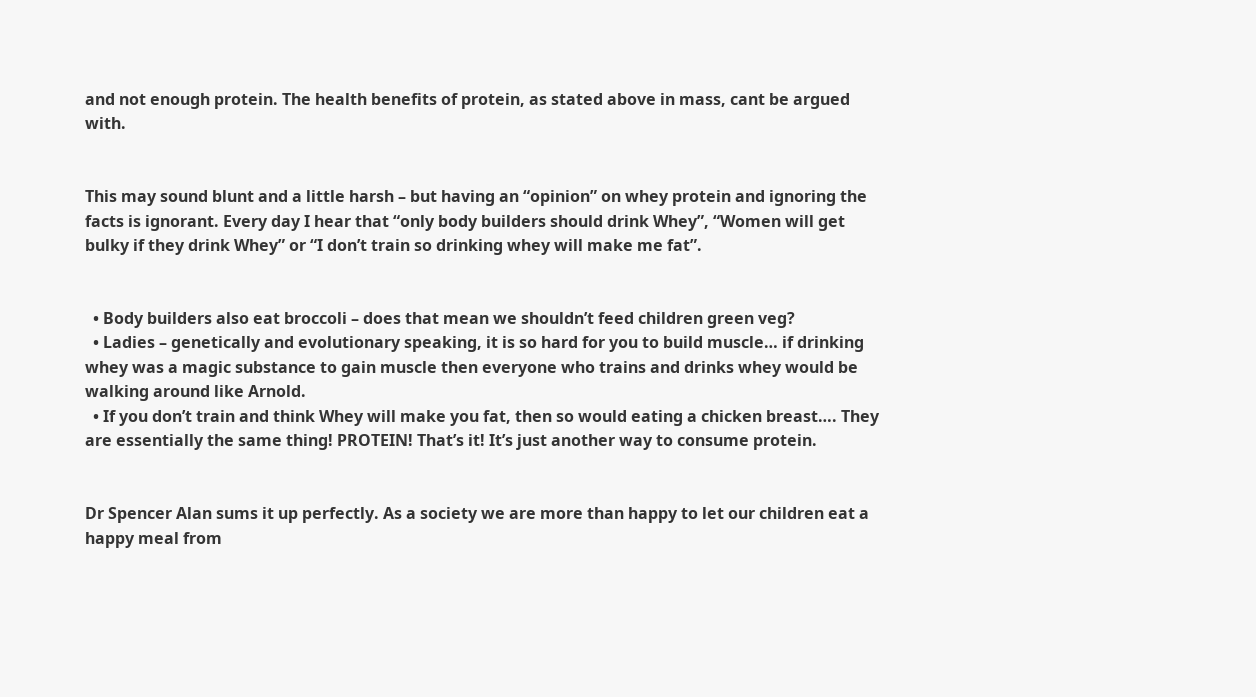and not enough protein. The health benefits of protein, as stated above in mass, cant be argued with.


This may sound blunt and a little harsh – but having an “opinion” on whey protein and ignoring the facts is ignorant. Every day I hear that “only body builders should drink Whey”, “Women will get bulky if they drink Whey” or “I don’t train so drinking whey will make me fat”.


  • Body builders also eat broccoli – does that mean we shouldn’t feed children green veg?
  • Ladies – genetically and evolutionary speaking, it is so hard for you to build muscle… if drinking whey was a magic substance to gain muscle then everyone who trains and drinks whey would be walking around like Arnold.
  • If you don’t train and think Whey will make you fat, then so would eating a chicken breast…. They are essentially the same thing! PROTEIN! That’s it! It’s just another way to consume protein.


Dr Spencer Alan sums it up perfectly. As a society we are more than happy to let our children eat a happy meal from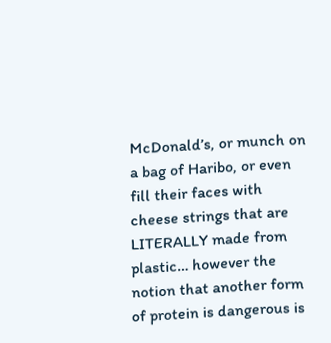McDonald’s, or munch on a bag of Haribo, or even fill their faces with cheese strings that are LITERALLY made from plastic… however the notion that another form of protein is dangerous is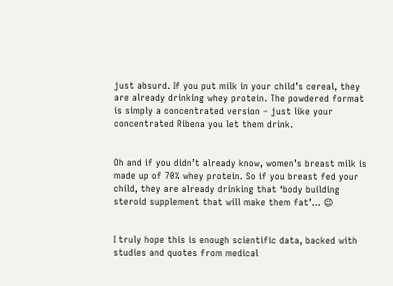just absurd. If you put milk in your child’s cereal, they are already drinking whey protein. The powdered format is simply a concentrated version – just like your concentrated Ribena you let them drink.


Oh and if you didn’t already know, women’s breast milk is made up of 70% whey protein. So if you breast fed your child, they are already drinking that ‘body building steroid supplement that will make them fat’… 😉


I truly hope this is enough scientific data, backed with studies and quotes from medical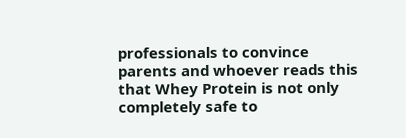professionals to convince parents and whoever reads this that Whey Protein is not only completely safe to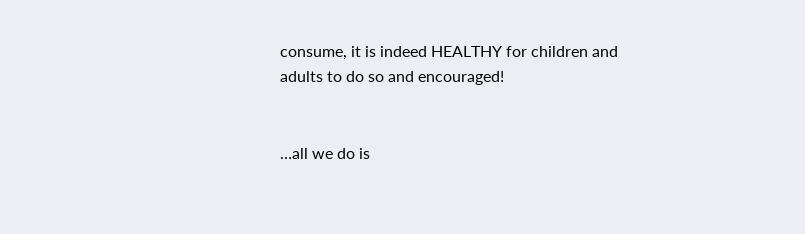consume, it is indeed HEALTHY for children and adults to do so and encouraged!


…all we do is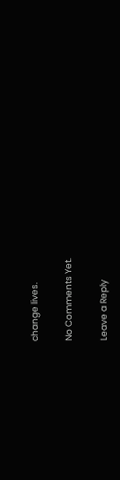change lives.

No Comments Yet.

Leave a Reply